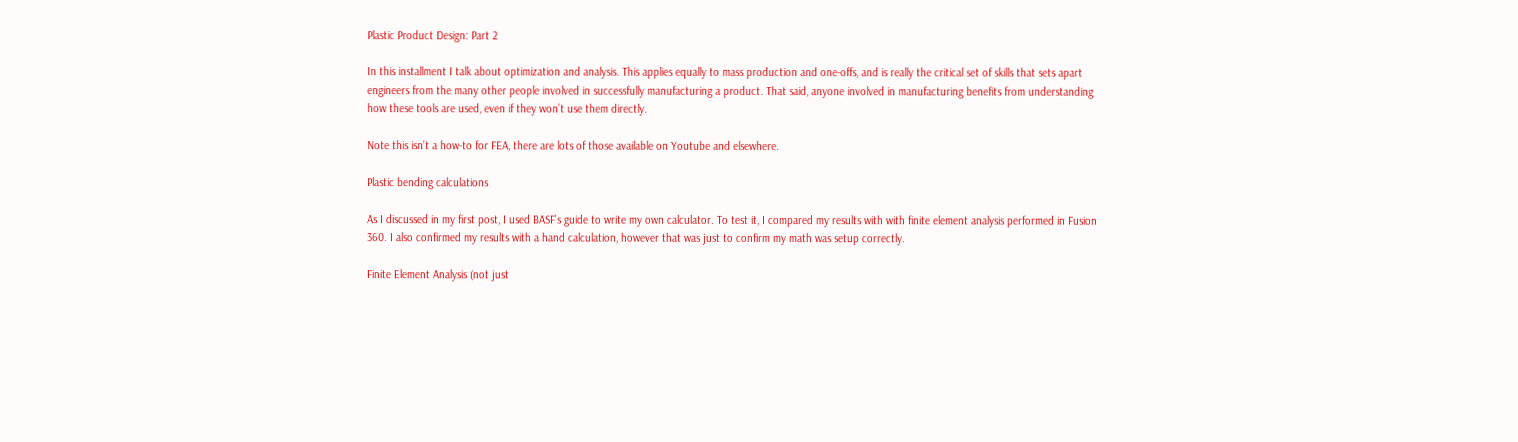Plastic Product Design: Part 2

In this installment I talk about optimization and analysis. This applies equally to mass production and one-offs, and is really the critical set of skills that sets apart engineers from the many other people involved in successfully manufacturing a product. That said, anyone involved in manufacturing benefits from understanding how these tools are used, even if they won’t use them directly.

Note this isn’t a how-to for FEA, there are lots of those available on Youtube and elsewhere.

Plastic bending calculations

As I discussed in my first post, I used BASF’s guide to write my own calculator. To test it, I compared my results with with finite element analysis performed in Fusion 360. I also confirmed my results with a hand calculation, however that was just to confirm my math was setup correctly.

Finite Element Analysis (not just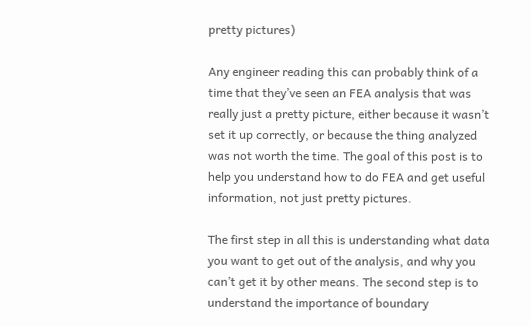pretty pictures)

Any engineer reading this can probably think of a time that they’ve seen an FEA analysis that was really just a pretty picture, either because it wasn’t set it up correctly, or because the thing analyzed was not worth the time. The goal of this post is to help you understand how to do FEA and get useful information, not just pretty pictures.

The first step in all this is understanding what data you want to get out of the analysis, and why you can’t get it by other means. The second step is to understand the importance of boundary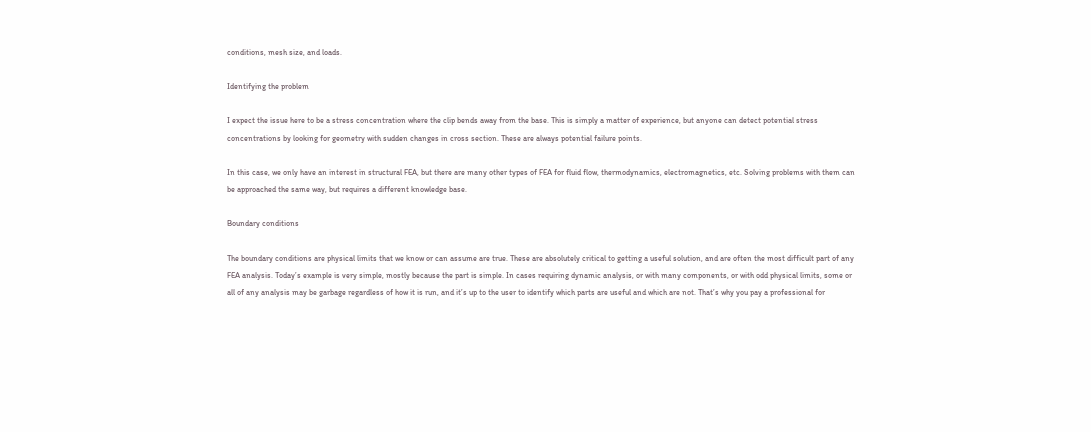conditions, mesh size, and loads.

Identifying the problem

I expect the issue here to be a stress concentration where the clip bends away from the base. This is simply a matter of experience, but anyone can detect potential stress concentrations by looking for geometry with sudden changes in cross section. These are always potential failure points.

In this case, we only have an interest in structural FEA, but there are many other types of FEA for fluid flow, thermodynamics, electromagnetics, etc. Solving problems with them can be approached the same way, but requires a different knowledge base.

Boundary conditions

The boundary conditions are physical limits that we know or can assume are true. These are absolutely critical to getting a useful solution, and are often the most difficult part of any FEA analysis. Today’s example is very simple, mostly because the part is simple. In cases requiring dynamic analysis, or with many components, or with odd physical limits, some or all of any analysis may be garbage regardless of how it is run, and it’s up to the user to identify which parts are useful and which are not. That’s why you pay a professional for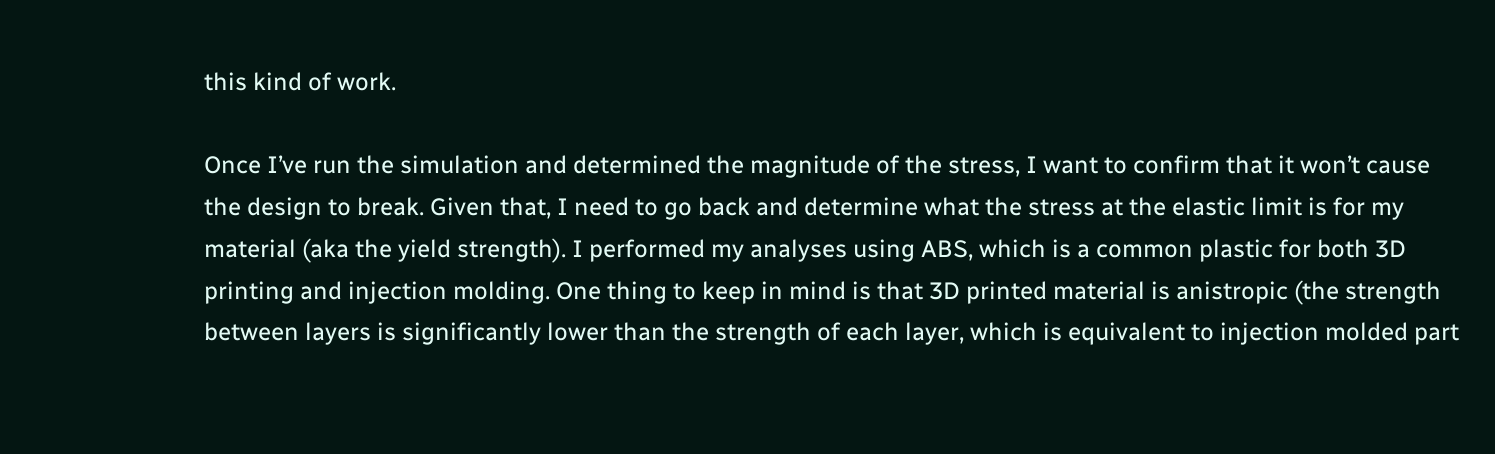this kind of work.

Once I’ve run the simulation and determined the magnitude of the stress, I want to confirm that it won’t cause the design to break. Given that, I need to go back and determine what the stress at the elastic limit is for my material (aka the yield strength). I performed my analyses using ABS, which is a common plastic for both 3D printing and injection molding. One thing to keep in mind is that 3D printed material is anistropic (the strength between layers is significantly lower than the strength of each layer, which is equivalent to injection molded part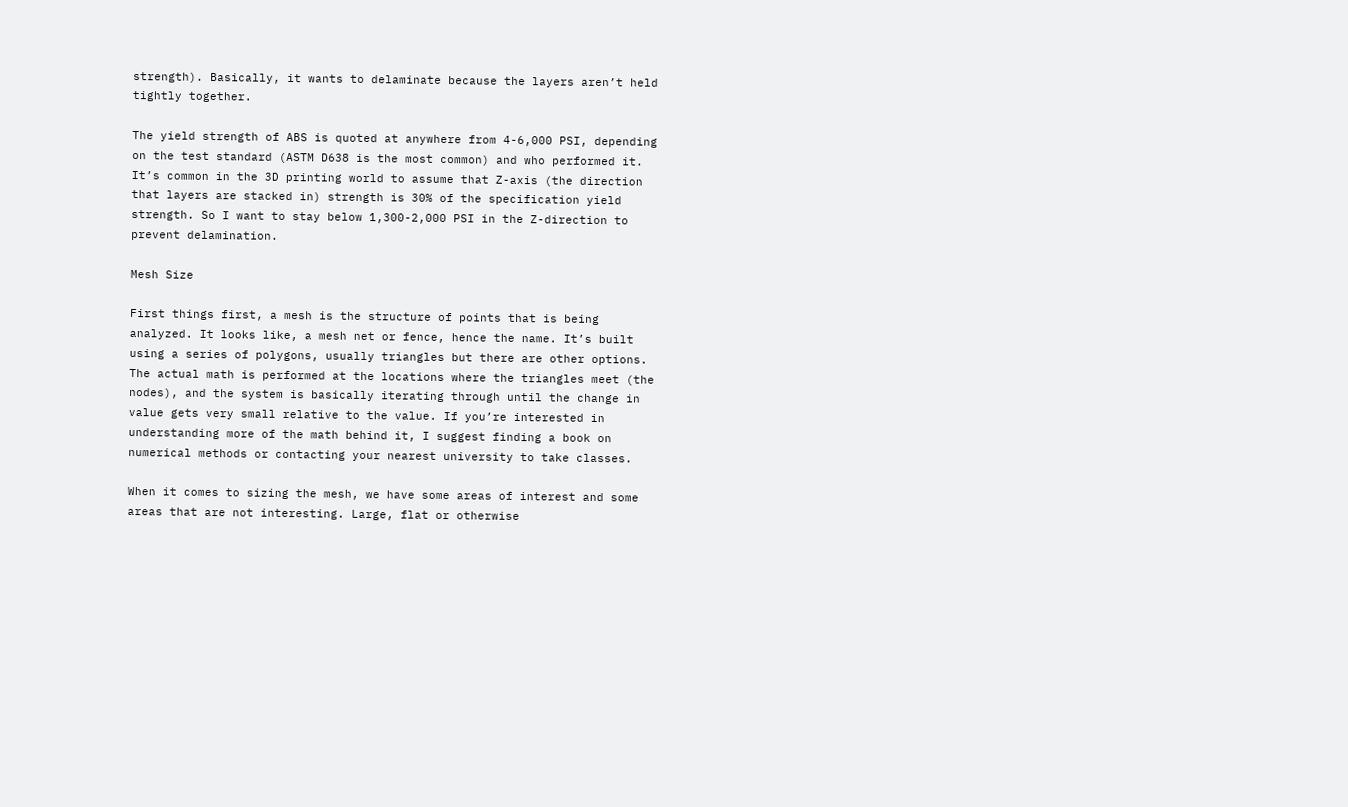strength). Basically, it wants to delaminate because the layers aren’t held tightly together.

The yield strength of ABS is quoted at anywhere from 4-6,000 PSI, depending on the test standard (ASTM D638 is the most common) and who performed it. It’s common in the 3D printing world to assume that Z-axis (the direction that layers are stacked in) strength is 30% of the specification yield strength. So I want to stay below 1,300-2,000 PSI in the Z-direction to prevent delamination.

Mesh Size

First things first, a mesh is the structure of points that is being analyzed. It looks like, a mesh net or fence, hence the name. It’s built using a series of polygons, usually triangles but there are other options. The actual math is performed at the locations where the triangles meet (the nodes), and the system is basically iterating through until the change in value gets very small relative to the value. If you’re interested in understanding more of the math behind it, I suggest finding a book on numerical methods or contacting your nearest university to take classes.

When it comes to sizing the mesh, we have some areas of interest and some areas that are not interesting. Large, flat or otherwise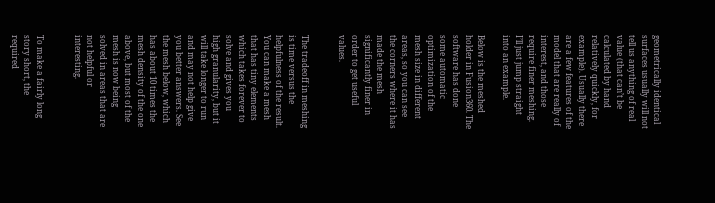geometrically identical surfaces usually will not tell us anything of real value (that can’t be calculated by hand relatively quickly, for example). Usually there are a few features of the model that are really of interest, and those require finer meshing. I’ll just jump straight into an example.

Below is the meshed holder in Fusion360. The software has done some automatic optimization of the mesh size in different areas, so you can see the corners where it has made the mesh significantly finer in order to get useful values.


The tradeoff in meshing is time versus the helpfulness of the result. You can make a mesh that has tiny elements which takes forever to solve and gives you high granularity, but it will take longer to run and may not help give you better answers. See the mesh below, which has about 10 times the mesh density of the one above, but most of the mesh is now being solved in areas that are not helpful or interesting.


To make a fairly long story short, the required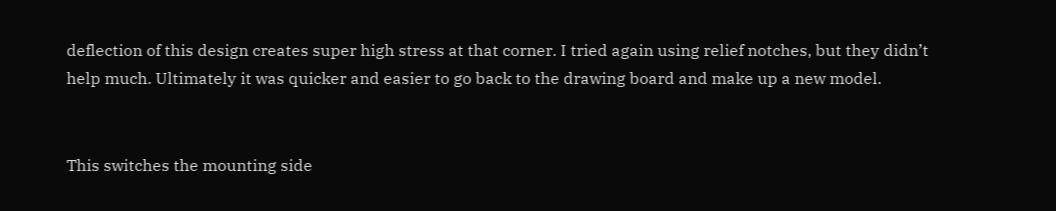deflection of this design creates super high stress at that corner. I tried again using relief notches, but they didn’t help much. Ultimately it was quicker and easier to go back to the drawing board and make up a new model.


This switches the mounting side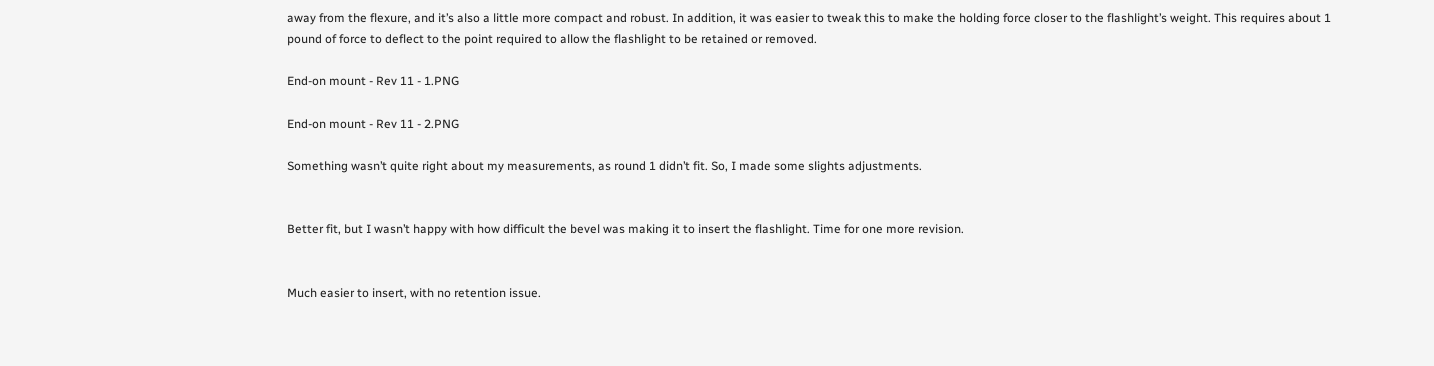away from the flexure, and it’s also a little more compact and robust. In addition, it was easier to tweak this to make the holding force closer to the flashlight’s weight. This requires about 1 pound of force to deflect to the point required to allow the flashlight to be retained or removed.

End-on mount - Rev 11 - 1.PNG

End-on mount - Rev 11 - 2.PNG

Something wasn’t quite right about my measurements, as round 1 didn’t fit. So, I made some slights adjustments.


Better fit, but I wasn’t happy with how difficult the bevel was making it to insert the flashlight. Time for one more revision.


Much easier to insert, with no retention issue.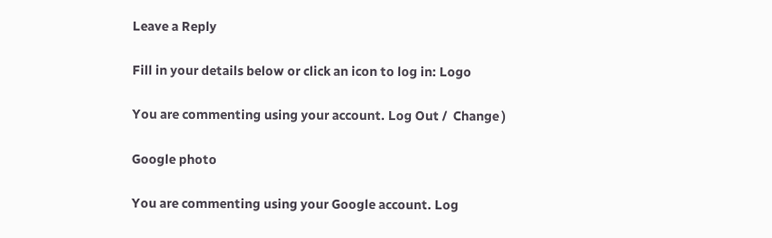Leave a Reply

Fill in your details below or click an icon to log in: Logo

You are commenting using your account. Log Out /  Change )

Google photo

You are commenting using your Google account. Log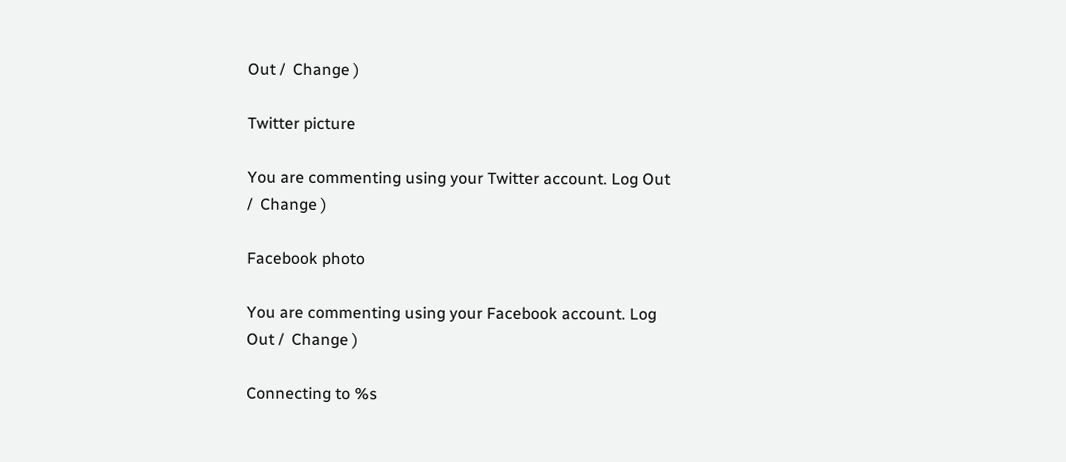Out /  Change )

Twitter picture

You are commenting using your Twitter account. Log Out /  Change )

Facebook photo

You are commenting using your Facebook account. Log Out /  Change )

Connecting to %s